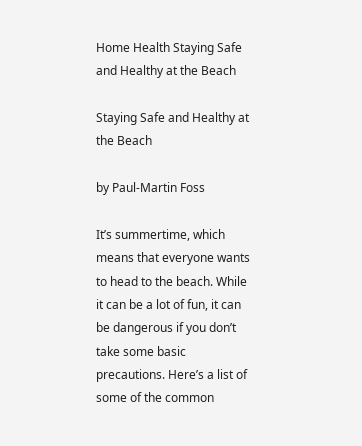Home Health Staying Safe and Healthy at the Beach

Staying Safe and Healthy at the Beach

by Paul-Martin Foss

It’s summertime, which means that everyone wants to head to the beach. While it can be a lot of fun, it can be dangerous if you don’t take some basic precautions. Here’s a list of some of the common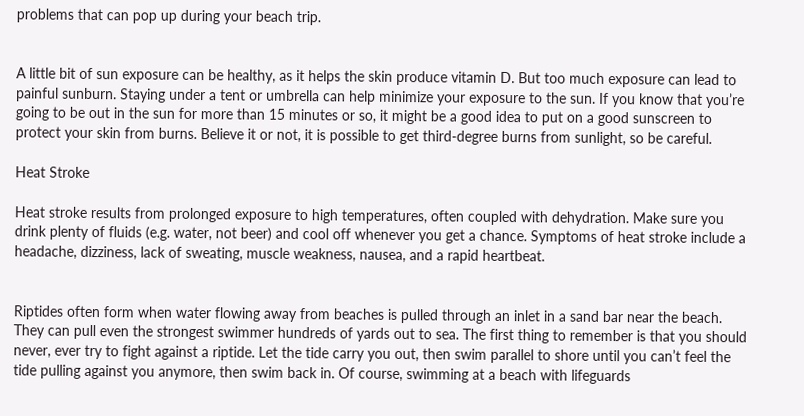problems that can pop up during your beach trip.


A little bit of sun exposure can be healthy, as it helps the skin produce vitamin D. But too much exposure can lead to painful sunburn. Staying under a tent or umbrella can help minimize your exposure to the sun. If you know that you’re going to be out in the sun for more than 15 minutes or so, it might be a good idea to put on a good sunscreen to protect your skin from burns. Believe it or not, it is possible to get third-degree burns from sunlight, so be careful.

Heat Stroke

Heat stroke results from prolonged exposure to high temperatures, often coupled with dehydration. Make sure you drink plenty of fluids (e.g. water, not beer) and cool off whenever you get a chance. Symptoms of heat stroke include a headache, dizziness, lack of sweating, muscle weakness, nausea, and a rapid heartbeat.


Riptides often form when water flowing away from beaches is pulled through an inlet in a sand bar near the beach. They can pull even the strongest swimmer hundreds of yards out to sea. The first thing to remember is that you should never, ever try to fight against a riptide. Let the tide carry you out, then swim parallel to shore until you can’t feel the tide pulling against you anymore, then swim back in. Of course, swimming at a beach with lifeguards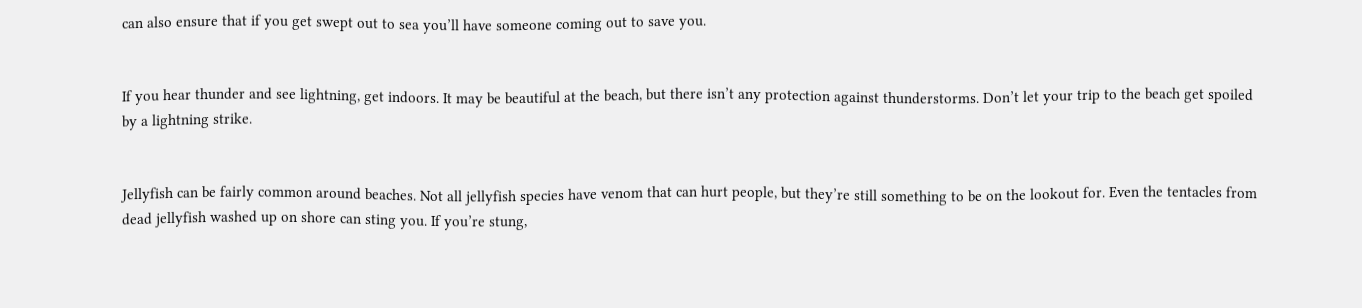can also ensure that if you get swept out to sea you’ll have someone coming out to save you.


If you hear thunder and see lightning, get indoors. It may be beautiful at the beach, but there isn’t any protection against thunderstorms. Don’t let your trip to the beach get spoiled by a lightning strike.


Jellyfish can be fairly common around beaches. Not all jellyfish species have venom that can hurt people, but they’re still something to be on the lookout for. Even the tentacles from dead jellyfish washed up on shore can sting you. If you’re stung,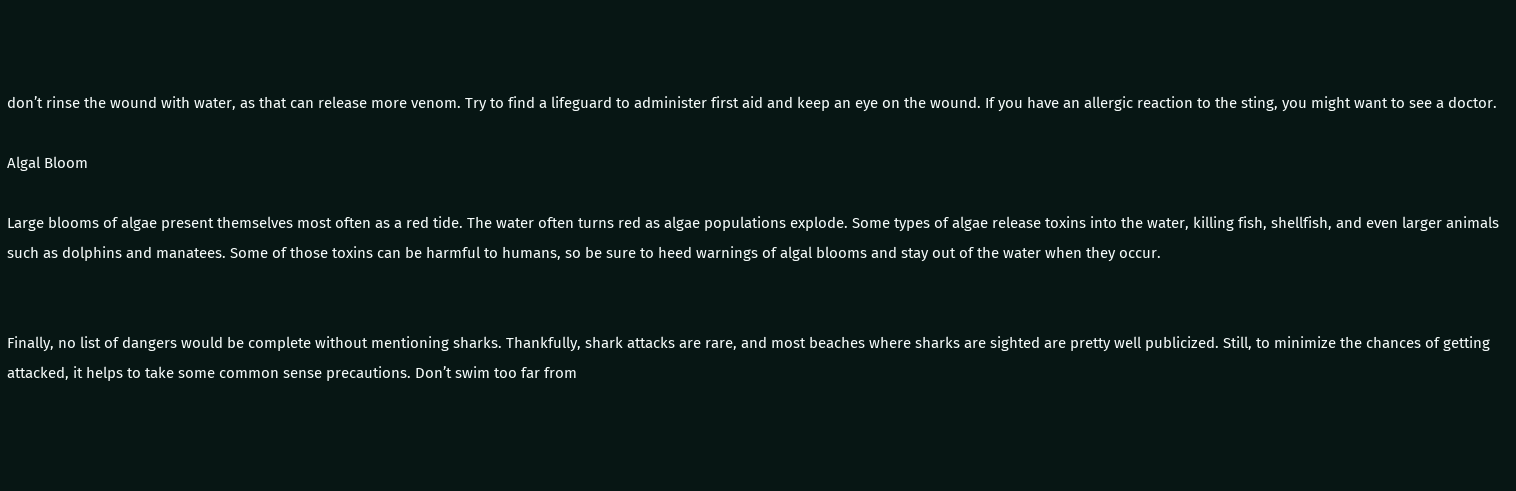don’t rinse the wound with water, as that can release more venom. Try to find a lifeguard to administer first aid and keep an eye on the wound. If you have an allergic reaction to the sting, you might want to see a doctor.

Algal Bloom

Large blooms of algae present themselves most often as a red tide. The water often turns red as algae populations explode. Some types of algae release toxins into the water, killing fish, shellfish, and even larger animals such as dolphins and manatees. Some of those toxins can be harmful to humans, so be sure to heed warnings of algal blooms and stay out of the water when they occur.


Finally, no list of dangers would be complete without mentioning sharks. Thankfully, shark attacks are rare, and most beaches where sharks are sighted are pretty well publicized. Still, to minimize the chances of getting attacked, it helps to take some common sense precautions. Don’t swim too far from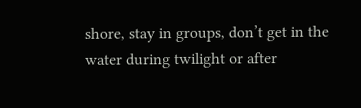shore, stay in groups, don’t get in the water during twilight or after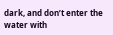dark, and don’t enter the water with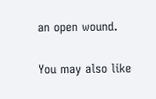an open wound.

You may also like